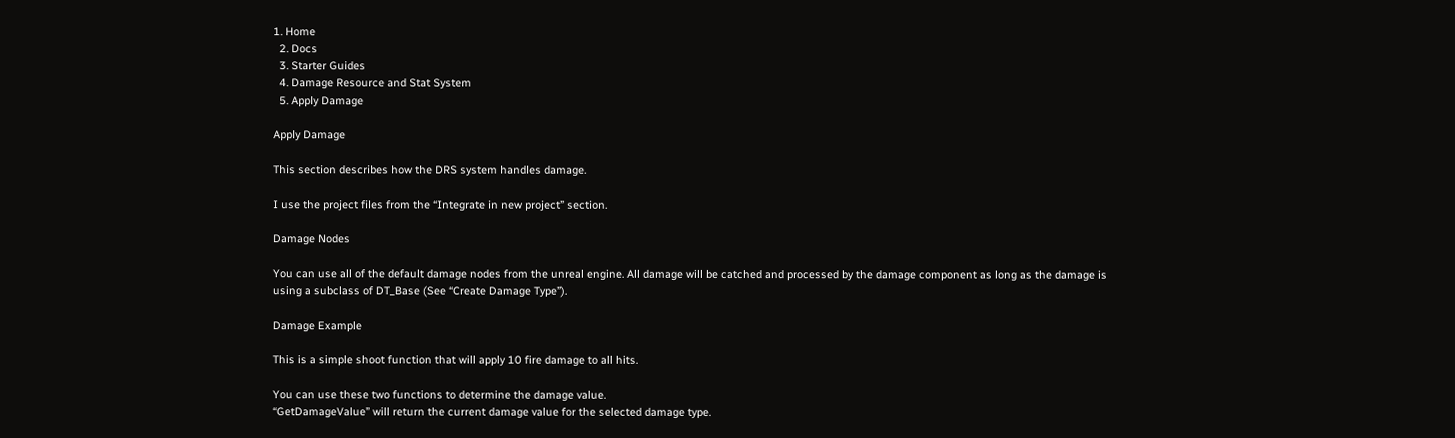1. Home
  2. Docs
  3. Starter Guides
  4. Damage Resource and Stat System
  5. Apply Damage

Apply Damage

This section describes how the DRS system handles damage.

I use the project files from the “Integrate in new project” section.

Damage Nodes

You can use all of the default damage nodes from the unreal engine. All damage will be catched and processed by the damage component as long as the damage is using a subclass of DT_Base (See “Create Damage Type”).

Damage Example

This is a simple shoot function that will apply 10 fire damage to all hits.

You can use these two functions to determine the damage value.
“GetDamageValue” will return the current damage value for the selected damage type.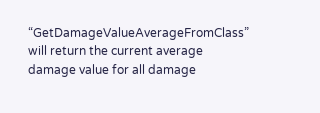“GetDamageValueAverageFromClass” will return the current average damage value for all damage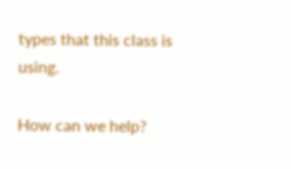types that this class is using.

How can we help?